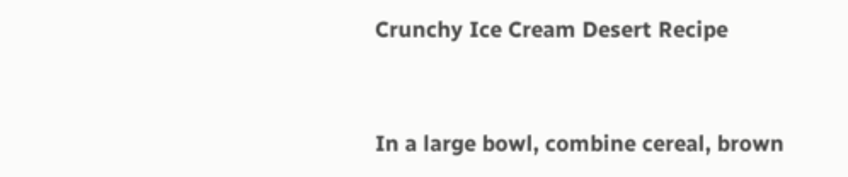Crunchy Ice Cream Desert Recipe



In a large bowl, combine cereal, brown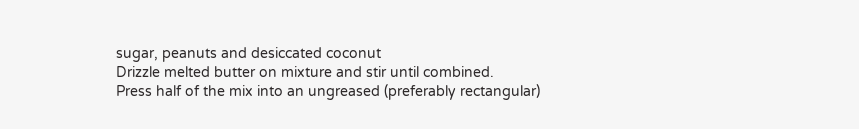sugar, peanuts and desiccated coconut
Drizzle melted butter on mixture and stir until combined.
Press half of the mix into an ungreased (preferably rectangular)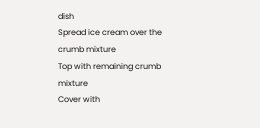dish
Spread ice cream over the crumb mixture
Top with remaining crumb mixture
Cover with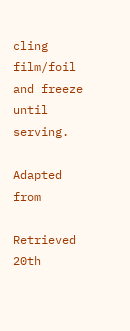cling film/foil and freeze until serving.

Adapted from

Retrieved 20th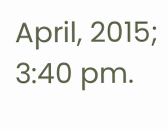April, 2015; 3:40 pm.